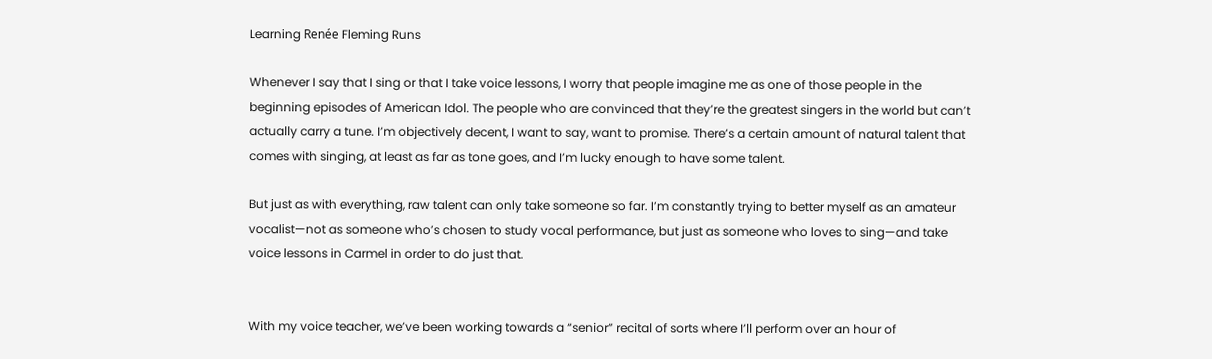Learning Renée Fleming Runs

Whenever I say that I sing or that I take voice lessons, I worry that people imagine me as one of those people in the beginning episodes of American Idol. The people who are convinced that they’re the greatest singers in the world but can’t actually carry a tune. I’m objectively decent, I want to say, want to promise. There’s a certain amount of natural talent that comes with singing, at least as far as tone goes, and I’m lucky enough to have some talent.

But just as with everything, raw talent can only take someone so far. I’m constantly trying to better myself as an amateur vocalist—not as someone who’s chosen to study vocal performance, but just as someone who loves to sing—and take voice lessons in Carmel in order to do just that.


With my voice teacher, we’ve been working towards a “senior” recital of sorts where I’ll perform over an hour of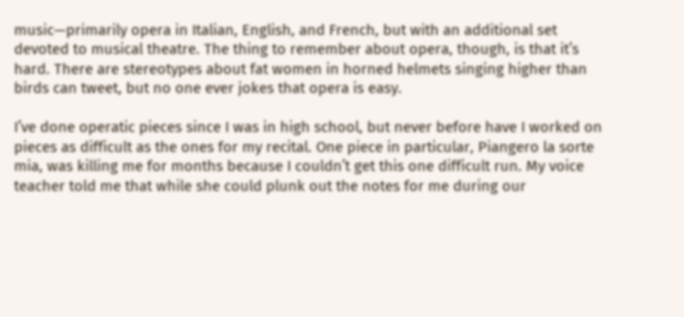music—primarily opera in Italian, English, and French, but with an additional set devoted to musical theatre. The thing to remember about opera, though, is that it’s hard. There are stereotypes about fat women in horned helmets singing higher than birds can tweet, but no one ever jokes that opera is easy.

I’ve done operatic pieces since I was in high school, but never before have I worked on pieces as difficult as the ones for my recital. One piece in particular, Piangero la sorte mia, was killing me for months because I couldn’t get this one difficult run. My voice teacher told me that while she could plunk out the notes for me during our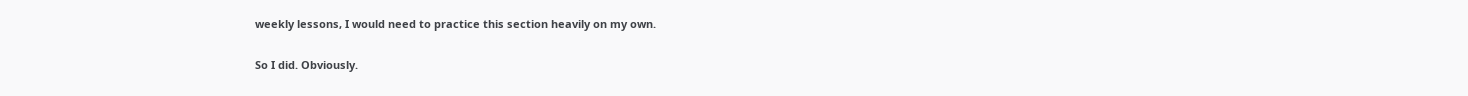weekly lessons, I would need to practice this section heavily on my own.

So I did. Obviously.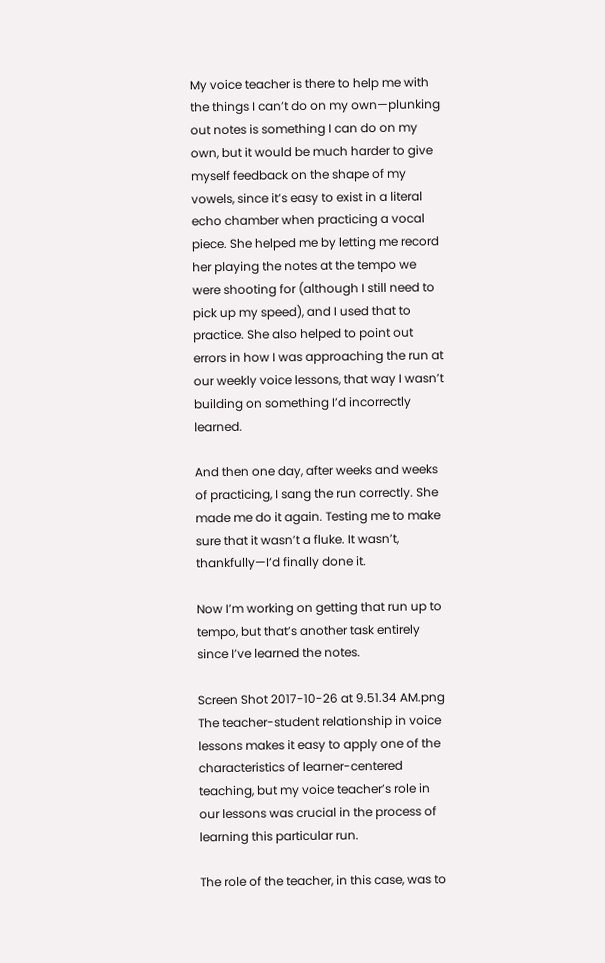My voice teacher is there to help me with the things I can’t do on my own—plunking out notes is something I can do on my own, but it would be much harder to give myself feedback on the shape of my vowels, since it’s easy to exist in a literal echo chamber when practicing a vocal piece. She helped me by letting me record her playing the notes at the tempo we were shooting for (although I still need to pick up my speed), and I used that to practice. She also helped to point out errors in how I was approaching the run at our weekly voice lessons, that way I wasn’t building on something I’d incorrectly learned.

And then one day, after weeks and weeks of practicing, I sang the run correctly. She made me do it again. Testing me to make sure that it wasn’t a fluke. It wasn’t, thankfully—I’d finally done it.

Now I’m working on getting that run up to tempo, but that’s another task entirely since I’ve learned the notes.

Screen Shot 2017-10-26 at 9.51.34 AM.png
The teacher-student relationship in voice lessons makes it easy to apply one of the characteristics of learner-centered teaching, but my voice teacher’s role in our lessons was crucial in the process of learning this particular run.

The role of the teacher, in this case, was to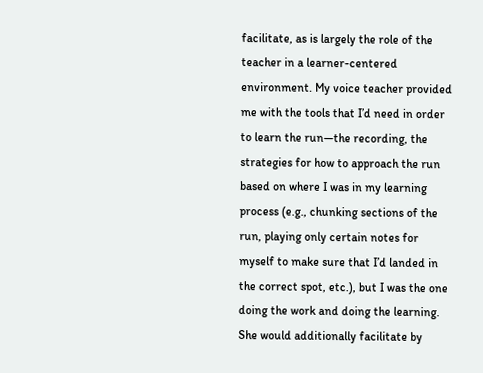facilitate, as is largely the role of the teacher in a learner-centered environment. My voice teacher provided me with the tools that I’d need in order to learn the run—the recording, the strategies for how to approach the run based on where I was in my learning process (e.g., chunking sections of the run, playing only certain notes for myself to make sure that I’d landed in the correct spot, etc.), but I was the one doing the work and doing the learning. She would additionally facilitate by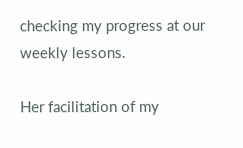checking my progress at our weekly lessons.

Her facilitation of my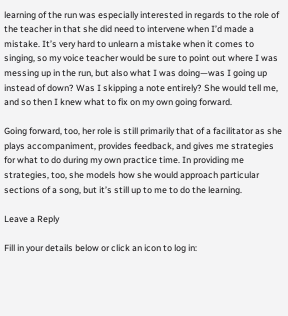learning of the run was especially interested in regards to the role of the teacher in that she did need to intervene when I’d made a mistake. It’s very hard to unlearn a mistake when it comes to singing, so my voice teacher would be sure to point out where I was messing up in the run, but also what I was doing—was I going up instead of down? Was I skipping a note entirely? She would tell me, and so then I knew what to fix on my own going forward.

Going forward, too, her role is still primarily that of a facilitator as she plays accompaniment, provides feedback, and gives me strategies for what to do during my own practice time. In providing me strategies, too, she models how she would approach particular sections of a song, but it’s still up to me to do the learning.

Leave a Reply

Fill in your details below or click an icon to log in: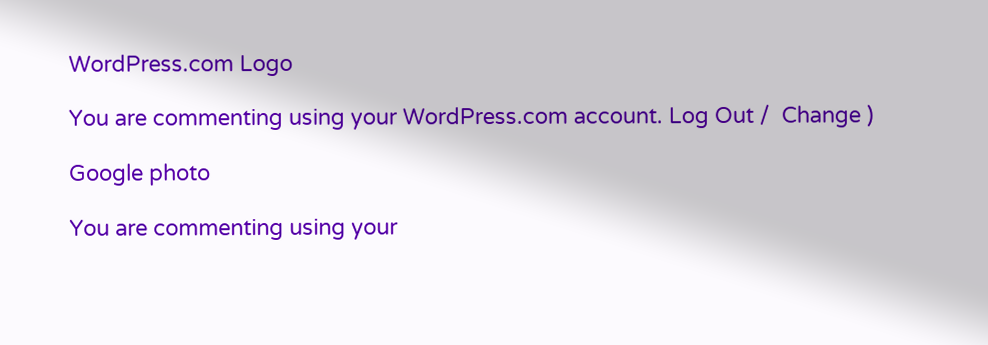WordPress.com Logo

You are commenting using your WordPress.com account. Log Out /  Change )

Google photo

You are commenting using your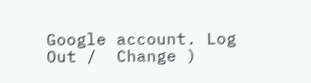Google account. Log Out /  Change )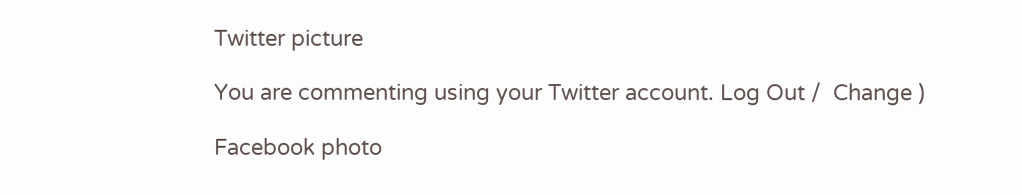Twitter picture

You are commenting using your Twitter account. Log Out /  Change )

Facebook photo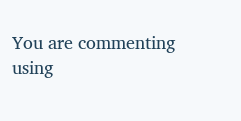You are commenting using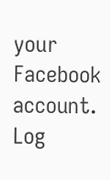your Facebook account. Log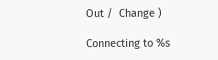Out /  Change )

Connecting to %s